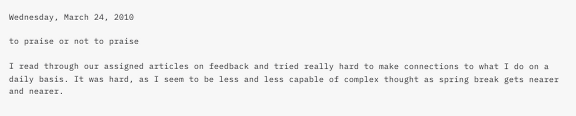Wednesday, March 24, 2010

to praise or not to praise

I read through our assigned articles on feedback and tried really hard to make connections to what I do on a daily basis. It was hard, as I seem to be less and less capable of complex thought as spring break gets nearer and nearer.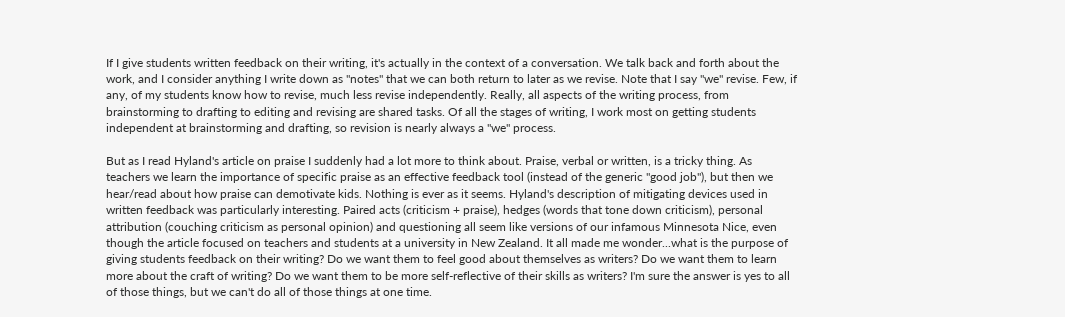If I give students written feedback on their writing, it's actually in the context of a conversation. We talk back and forth about the work, and I consider anything I write down as "notes" that we can both return to later as we revise. Note that I say "we" revise. Few, if any, of my students know how to revise, much less revise independently. Really, all aspects of the writing process, from brainstorming to drafting to editing and revising are shared tasks. Of all the stages of writing, I work most on getting students independent at brainstorming and drafting, so revision is nearly always a "we" process.

But as I read Hyland's article on praise I suddenly had a lot more to think about. Praise, verbal or written, is a tricky thing. As teachers we learn the importance of specific praise as an effective feedback tool (instead of the generic "good job"), but then we hear/read about how praise can demotivate kids. Nothing is ever as it seems. Hyland's description of mitigating devices used in written feedback was particularly interesting. Paired acts (criticism + praise), hedges (words that tone down criticism), personal attribution (couching criticism as personal opinion) and questioning all seem like versions of our infamous Minnesota Nice, even though the article focused on teachers and students at a university in New Zealand. It all made me wonder...what is the purpose of giving students feedback on their writing? Do we want them to feel good about themselves as writers? Do we want them to learn more about the craft of writing? Do we want them to be more self-reflective of their skills as writers? I'm sure the answer is yes to all of those things, but we can't do all of those things at one time.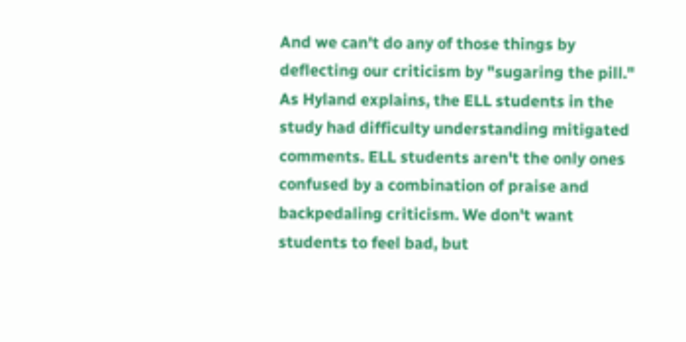And we can't do any of those things by deflecting our criticism by "sugaring the pill." As Hyland explains, the ELL students in the study had difficulty understanding mitigated comments. ELL students aren't the only ones confused by a combination of praise and backpedaling criticism. We don't want students to feel bad, but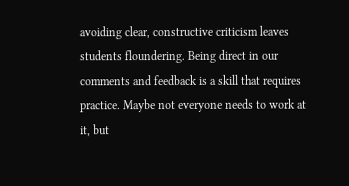avoiding clear, constructive criticism leaves students floundering. Being direct in our comments and feedback is a skill that requires practice. Maybe not everyone needs to work at it, but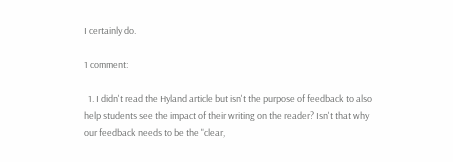I certainly do.

1 comment:

  1. I didn't read the Hyland article but isn't the purpose of feedback to also help students see the impact of their writing on the reader? Isn't that why our feedback needs to be the "clear,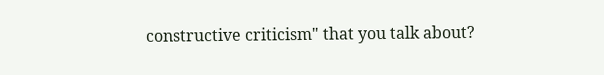constructive criticism" that you talk about?